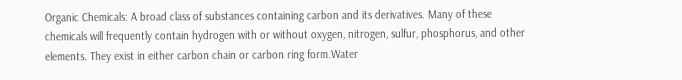Organic Chemicals: A broad class of substances containing carbon and its derivatives. Many of these chemicals will frequently contain hydrogen with or without oxygen, nitrogen, sulfur, phosphorus, and other elements. They exist in either carbon chain or carbon ring form.Water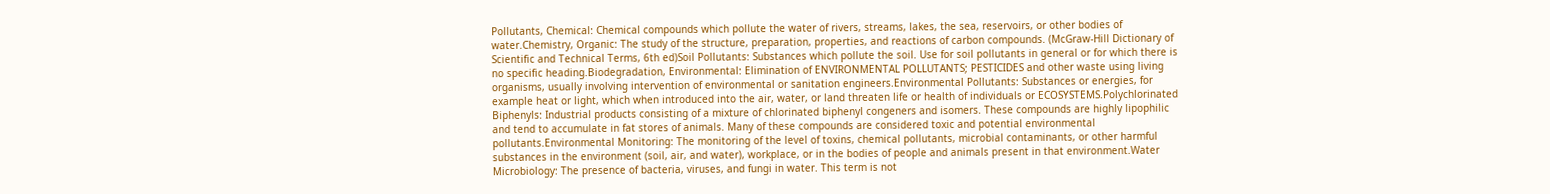Pollutants, Chemical: Chemical compounds which pollute the water of rivers, streams, lakes, the sea, reservoirs, or other bodies of water.Chemistry, Organic: The study of the structure, preparation, properties, and reactions of carbon compounds. (McGraw-Hill Dictionary of Scientific and Technical Terms, 6th ed)Soil Pollutants: Substances which pollute the soil. Use for soil pollutants in general or for which there is no specific heading.Biodegradation, Environmental: Elimination of ENVIRONMENTAL POLLUTANTS; PESTICIDES and other waste using living organisms, usually involving intervention of environmental or sanitation engineers.Environmental Pollutants: Substances or energies, for example heat or light, which when introduced into the air, water, or land threaten life or health of individuals or ECOSYSTEMS.Polychlorinated Biphenyls: Industrial products consisting of a mixture of chlorinated biphenyl congeners and isomers. These compounds are highly lipophilic and tend to accumulate in fat stores of animals. Many of these compounds are considered toxic and potential environmental pollutants.Environmental Monitoring: The monitoring of the level of toxins, chemical pollutants, microbial contaminants, or other harmful substances in the environment (soil, air, and water), workplace, or in the bodies of people and animals present in that environment.Water Microbiology: The presence of bacteria, viruses, and fungi in water. This term is not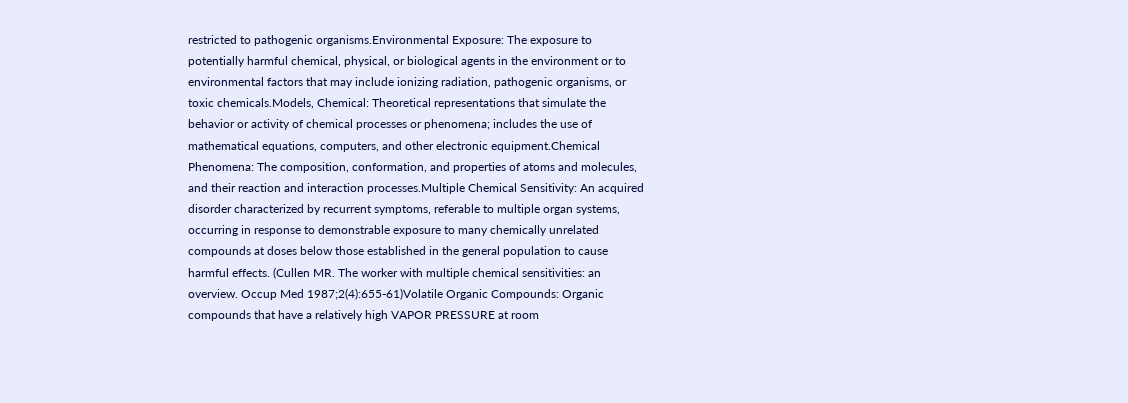restricted to pathogenic organisms.Environmental Exposure: The exposure to potentially harmful chemical, physical, or biological agents in the environment or to environmental factors that may include ionizing radiation, pathogenic organisms, or toxic chemicals.Models, Chemical: Theoretical representations that simulate the behavior or activity of chemical processes or phenomena; includes the use of mathematical equations, computers, and other electronic equipment.Chemical Phenomena: The composition, conformation, and properties of atoms and molecules, and their reaction and interaction processes.Multiple Chemical Sensitivity: An acquired disorder characterized by recurrent symptoms, referable to multiple organ systems, occurring in response to demonstrable exposure to many chemically unrelated compounds at doses below those established in the general population to cause harmful effects. (Cullen MR. The worker with multiple chemical sensitivities: an overview. Occup Med 1987;2(4):655-61)Volatile Organic Compounds: Organic compounds that have a relatively high VAPOR PRESSURE at room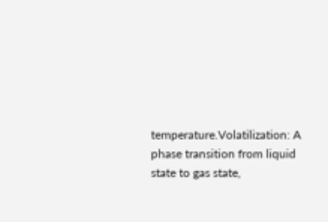temperature.Volatilization: A phase transition from liquid state to gas state,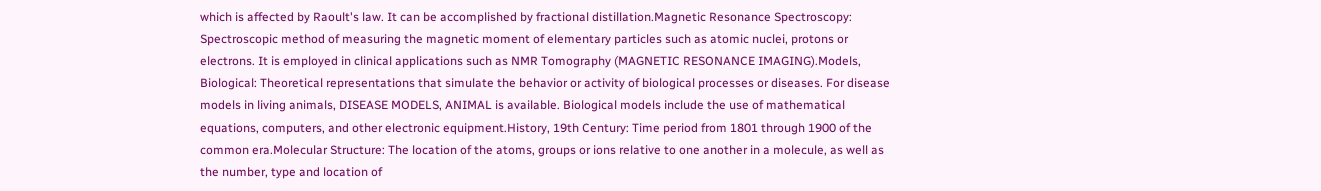which is affected by Raoult's law. It can be accomplished by fractional distillation.Magnetic Resonance Spectroscopy: Spectroscopic method of measuring the magnetic moment of elementary particles such as atomic nuclei, protons or electrons. It is employed in clinical applications such as NMR Tomography (MAGNETIC RESONANCE IMAGING).Models, Biological: Theoretical representations that simulate the behavior or activity of biological processes or diseases. For disease models in living animals, DISEASE MODELS, ANIMAL is available. Biological models include the use of mathematical equations, computers, and other electronic equipment.History, 19th Century: Time period from 1801 through 1900 of the common era.Molecular Structure: The location of the atoms, groups or ions relative to one another in a molecule, as well as the number, type and location of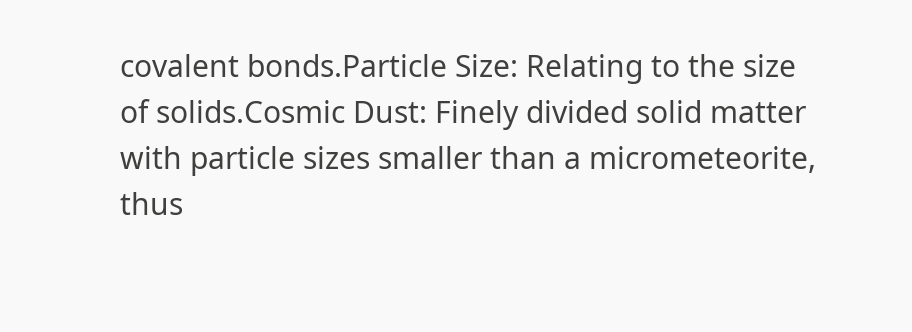covalent bonds.Particle Size: Relating to the size of solids.Cosmic Dust: Finely divided solid matter with particle sizes smaller than a micrometeorite, thus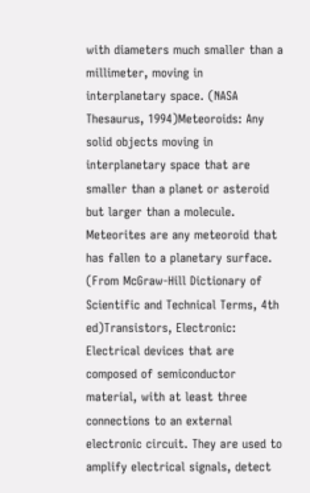with diameters much smaller than a millimeter, moving in interplanetary space. (NASA Thesaurus, 1994)Meteoroids: Any solid objects moving in interplanetary space that are smaller than a planet or asteroid but larger than a molecule. Meteorites are any meteoroid that has fallen to a planetary surface. (From McGraw-Hill Dictionary of Scientific and Technical Terms, 4th ed)Transistors, Electronic: Electrical devices that are composed of semiconductor material, with at least three connections to an external electronic circuit. They are used to amplify electrical signals, detect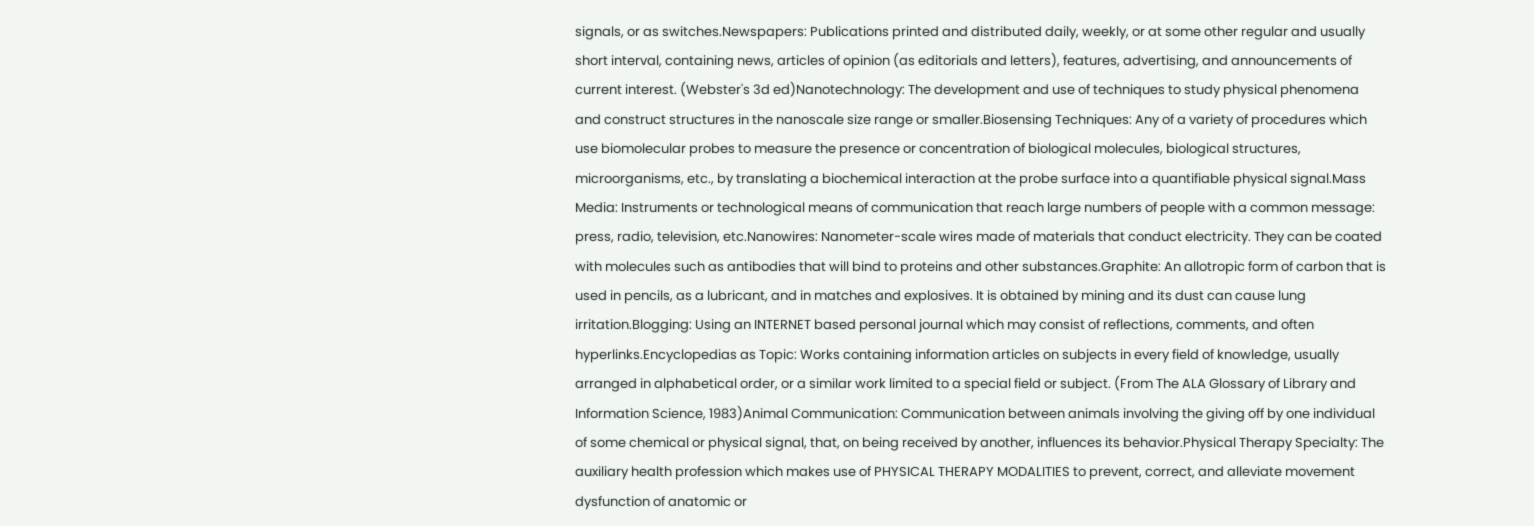signals, or as switches.Newspapers: Publications printed and distributed daily, weekly, or at some other regular and usually short interval, containing news, articles of opinion (as editorials and letters), features, advertising, and announcements of current interest. (Webster's 3d ed)Nanotechnology: The development and use of techniques to study physical phenomena and construct structures in the nanoscale size range or smaller.Biosensing Techniques: Any of a variety of procedures which use biomolecular probes to measure the presence or concentration of biological molecules, biological structures, microorganisms, etc., by translating a biochemical interaction at the probe surface into a quantifiable physical signal.Mass Media: Instruments or technological means of communication that reach large numbers of people with a common message: press, radio, television, etc.Nanowires: Nanometer-scale wires made of materials that conduct electricity. They can be coated with molecules such as antibodies that will bind to proteins and other substances.Graphite: An allotropic form of carbon that is used in pencils, as a lubricant, and in matches and explosives. It is obtained by mining and its dust can cause lung irritation.Blogging: Using an INTERNET based personal journal which may consist of reflections, comments, and often hyperlinks.Encyclopedias as Topic: Works containing information articles on subjects in every field of knowledge, usually arranged in alphabetical order, or a similar work limited to a special field or subject. (From The ALA Glossary of Library and Information Science, 1983)Animal Communication: Communication between animals involving the giving off by one individual of some chemical or physical signal, that, on being received by another, influences its behavior.Physical Therapy Specialty: The auxiliary health profession which makes use of PHYSICAL THERAPY MODALITIES to prevent, correct, and alleviate movement dysfunction of anatomic or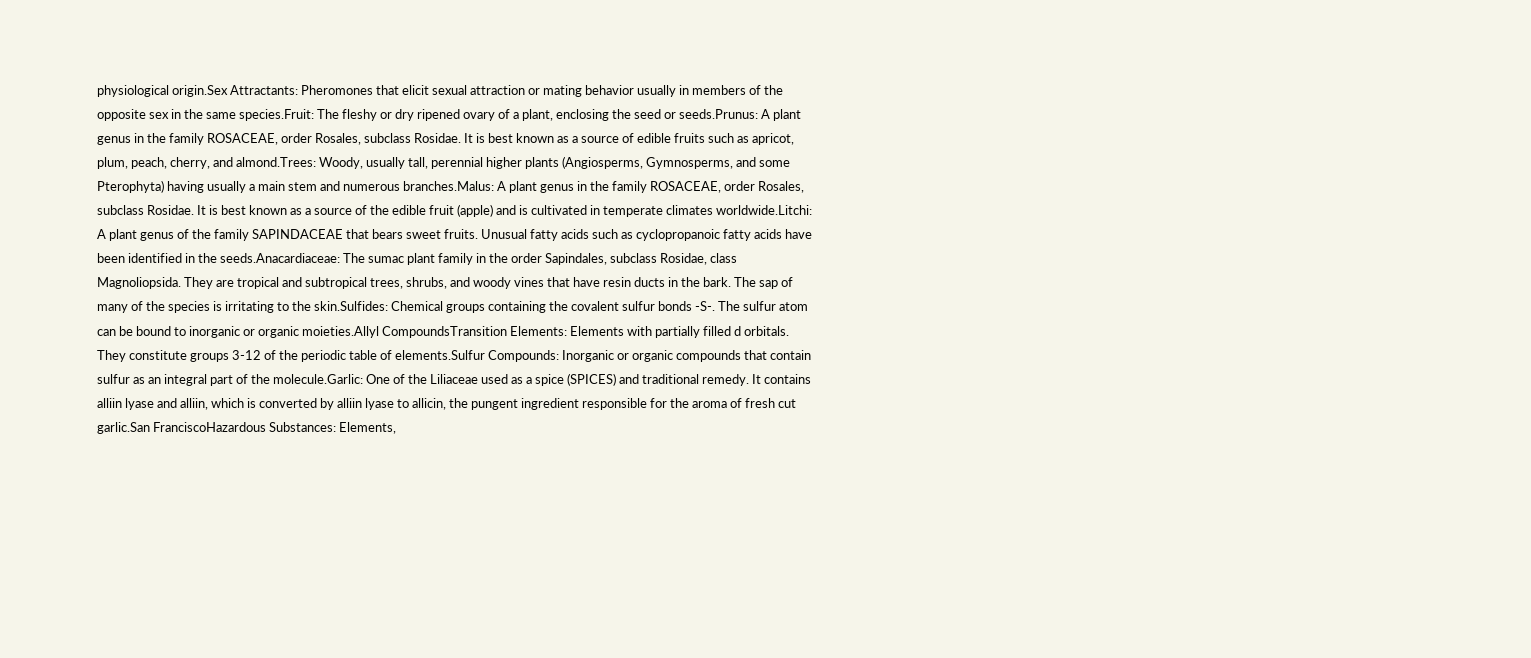physiological origin.Sex Attractants: Pheromones that elicit sexual attraction or mating behavior usually in members of the opposite sex in the same species.Fruit: The fleshy or dry ripened ovary of a plant, enclosing the seed or seeds.Prunus: A plant genus in the family ROSACEAE, order Rosales, subclass Rosidae. It is best known as a source of edible fruits such as apricot, plum, peach, cherry, and almond.Trees: Woody, usually tall, perennial higher plants (Angiosperms, Gymnosperms, and some Pterophyta) having usually a main stem and numerous branches.Malus: A plant genus in the family ROSACEAE, order Rosales, subclass Rosidae. It is best known as a source of the edible fruit (apple) and is cultivated in temperate climates worldwide.Litchi: A plant genus of the family SAPINDACEAE that bears sweet fruits. Unusual fatty acids such as cyclopropanoic fatty acids have been identified in the seeds.Anacardiaceae: The sumac plant family in the order Sapindales, subclass Rosidae, class Magnoliopsida. They are tropical and subtropical trees, shrubs, and woody vines that have resin ducts in the bark. The sap of many of the species is irritating to the skin.Sulfides: Chemical groups containing the covalent sulfur bonds -S-. The sulfur atom can be bound to inorganic or organic moieties.Allyl CompoundsTransition Elements: Elements with partially filled d orbitals. They constitute groups 3-12 of the periodic table of elements.Sulfur Compounds: Inorganic or organic compounds that contain sulfur as an integral part of the molecule.Garlic: One of the Liliaceae used as a spice (SPICES) and traditional remedy. It contains alliin lyase and alliin, which is converted by alliin lyase to allicin, the pungent ingredient responsible for the aroma of fresh cut garlic.San FranciscoHazardous Substances: Elements,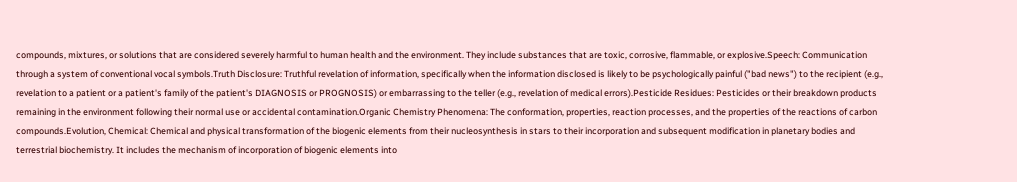compounds, mixtures, or solutions that are considered severely harmful to human health and the environment. They include substances that are toxic, corrosive, flammable, or explosive.Speech: Communication through a system of conventional vocal symbols.Truth Disclosure: Truthful revelation of information, specifically when the information disclosed is likely to be psychologically painful ("bad news") to the recipient (e.g., revelation to a patient or a patient's family of the patient's DIAGNOSIS or PROGNOSIS) or embarrassing to the teller (e.g., revelation of medical errors).Pesticide Residues: Pesticides or their breakdown products remaining in the environment following their normal use or accidental contamination.Organic Chemistry Phenomena: The conformation, properties, reaction processes, and the properties of the reactions of carbon compounds.Evolution, Chemical: Chemical and physical transformation of the biogenic elements from their nucleosynthesis in stars to their incorporation and subsequent modification in planetary bodies and terrestrial biochemistry. It includes the mechanism of incorporation of biogenic elements into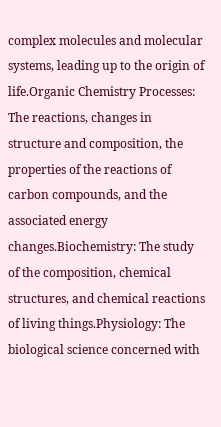complex molecules and molecular systems, leading up to the origin of life.Organic Chemistry Processes: The reactions, changes in structure and composition, the properties of the reactions of carbon compounds, and the associated energy changes.Biochemistry: The study of the composition, chemical structures, and chemical reactions of living things.Physiology: The biological science concerned with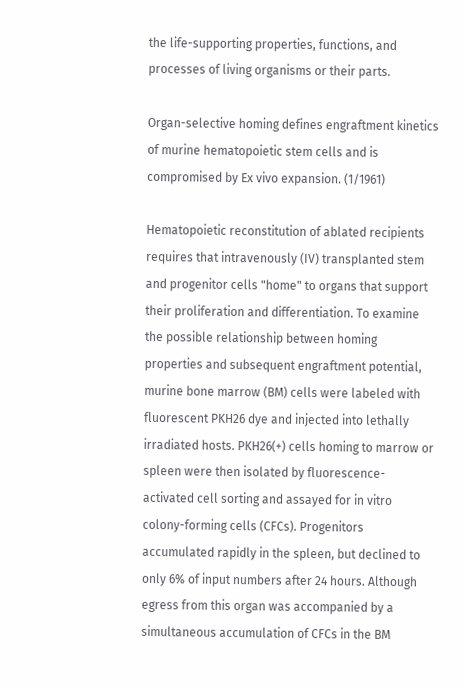the life-supporting properties, functions, and processes of living organisms or their parts.

Organ-selective homing defines engraftment kinetics of murine hematopoietic stem cells and is compromised by Ex vivo expansion. (1/1961)

Hematopoietic reconstitution of ablated recipients requires that intravenously (IV) transplanted stem and progenitor cells "home" to organs that support their proliferation and differentiation. To examine the possible relationship between homing properties and subsequent engraftment potential, murine bone marrow (BM) cells were labeled with fluorescent PKH26 dye and injected into lethally irradiated hosts. PKH26(+) cells homing to marrow or spleen were then isolated by fluorescence-activated cell sorting and assayed for in vitro colony-forming cells (CFCs). Progenitors accumulated rapidly in the spleen, but declined to only 6% of input numbers after 24 hours. Although egress from this organ was accompanied by a simultaneous accumulation of CFCs in the BM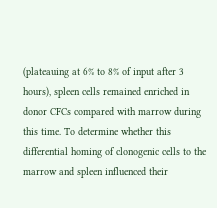(plateauing at 6% to 8% of input after 3 hours), spleen cells remained enriched in donor CFCs compared with marrow during this time. To determine whether this differential homing of clonogenic cells to the marrow and spleen influenced their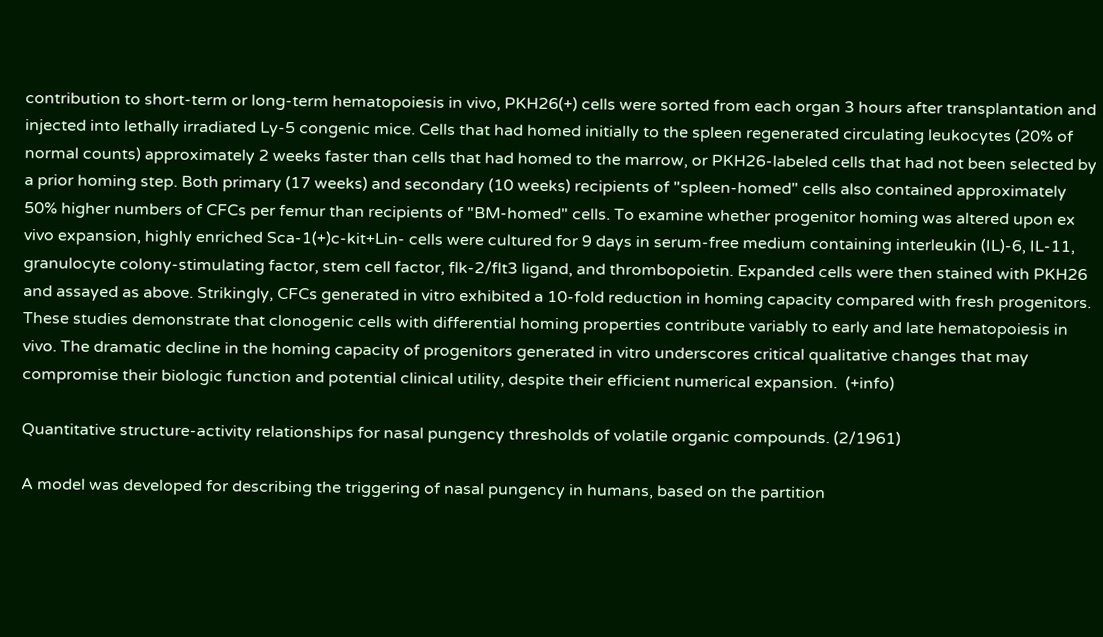contribution to short-term or long-term hematopoiesis in vivo, PKH26(+) cells were sorted from each organ 3 hours after transplantation and injected into lethally irradiated Ly-5 congenic mice. Cells that had homed initially to the spleen regenerated circulating leukocytes (20% of normal counts) approximately 2 weeks faster than cells that had homed to the marrow, or PKH26-labeled cells that had not been selected by a prior homing step. Both primary (17 weeks) and secondary (10 weeks) recipients of "spleen-homed" cells also contained approximately 50% higher numbers of CFCs per femur than recipients of "BM-homed" cells. To examine whether progenitor homing was altered upon ex vivo expansion, highly enriched Sca-1(+)c-kit+Lin- cells were cultured for 9 days in serum-free medium containing interleukin (IL)-6, IL-11, granulocyte colony-stimulating factor, stem cell factor, flk-2/flt3 ligand, and thrombopoietin. Expanded cells were then stained with PKH26 and assayed as above. Strikingly, CFCs generated in vitro exhibited a 10-fold reduction in homing capacity compared with fresh progenitors. These studies demonstrate that clonogenic cells with differential homing properties contribute variably to early and late hematopoiesis in vivo. The dramatic decline in the homing capacity of progenitors generated in vitro underscores critical qualitative changes that may compromise their biologic function and potential clinical utility, despite their efficient numerical expansion.  (+info)

Quantitative structure-activity relationships for nasal pungency thresholds of volatile organic compounds. (2/1961)

A model was developed for describing the triggering of nasal pungency in humans, based on the partition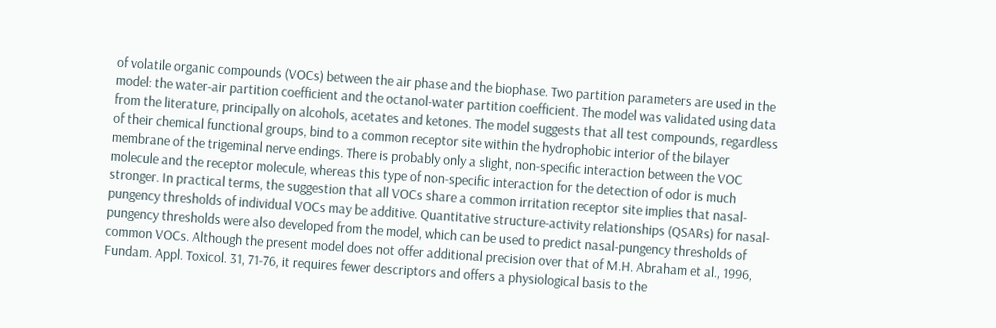of volatile organic compounds (VOCs) between the air phase and the biophase. Two partition parameters are used in the model: the water-air partition coefficient and the octanol-water partition coefficient. The model was validated using data from the literature, principally on alcohols, acetates and ketones. The model suggests that all test compounds, regardless of their chemical functional groups, bind to a common receptor site within the hydrophobic interior of the bilayer membrane of the trigeminal nerve endings. There is probably only a slight, non-specific interaction between the VOC molecule and the receptor molecule, whereas this type of non-specific interaction for the detection of odor is much stronger. In practical terms, the suggestion that all VOCs share a common irritation receptor site implies that nasal-pungency thresholds of individual VOCs may be additive. Quantitative structure-activity relationships (QSARs) for nasal-pungency thresholds were also developed from the model, which can be used to predict nasal-pungency thresholds of common VOCs. Although the present model does not offer additional precision over that of M.H. Abraham et al., 1996, Fundam. Appl. Toxicol. 31, 71-76, it requires fewer descriptors and offers a physiological basis to the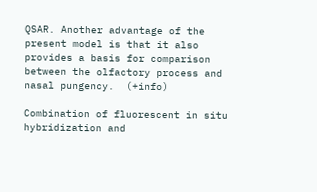QSAR. Another advantage of the present model is that it also provides a basis for comparison between the olfactory process and nasal pungency.  (+info)

Combination of fluorescent in situ hybridization and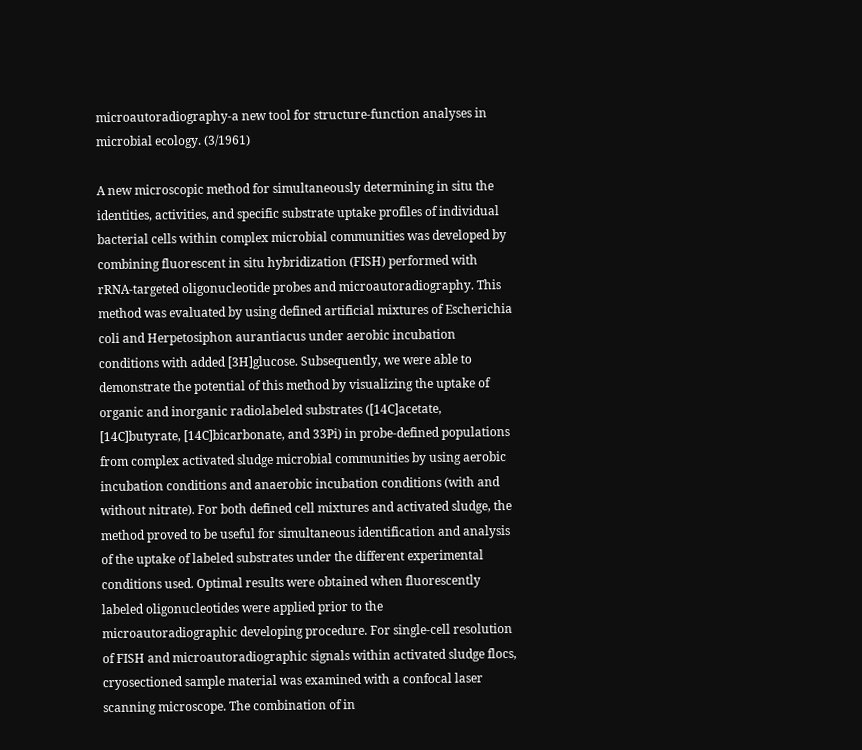microautoradiography-a new tool for structure-function analyses in microbial ecology. (3/1961)

A new microscopic method for simultaneously determining in situ the identities, activities, and specific substrate uptake profiles of individual bacterial cells within complex microbial communities was developed by combining fluorescent in situ hybridization (FISH) performed with rRNA-targeted oligonucleotide probes and microautoradiography. This method was evaluated by using defined artificial mixtures of Escherichia coli and Herpetosiphon aurantiacus under aerobic incubation conditions with added [3H]glucose. Subsequently, we were able to demonstrate the potential of this method by visualizing the uptake of organic and inorganic radiolabeled substrates ([14C]acetate, [14C]butyrate, [14C]bicarbonate, and 33Pi) in probe-defined populations from complex activated sludge microbial communities by using aerobic incubation conditions and anaerobic incubation conditions (with and without nitrate). For both defined cell mixtures and activated sludge, the method proved to be useful for simultaneous identification and analysis of the uptake of labeled substrates under the different experimental conditions used. Optimal results were obtained when fluorescently labeled oligonucleotides were applied prior to the microautoradiographic developing procedure. For single-cell resolution of FISH and microautoradiographic signals within activated sludge flocs, cryosectioned sample material was examined with a confocal laser scanning microscope. The combination of in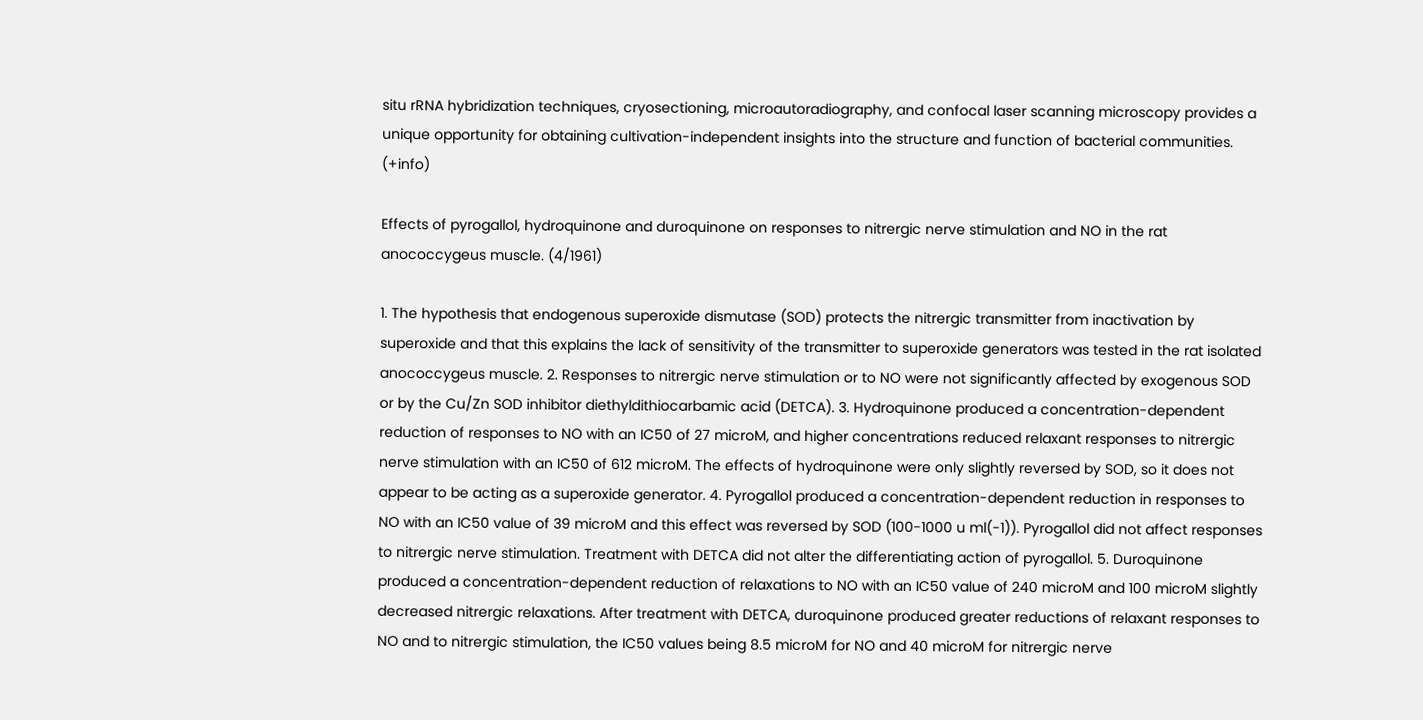situ rRNA hybridization techniques, cryosectioning, microautoradiography, and confocal laser scanning microscopy provides a unique opportunity for obtaining cultivation-independent insights into the structure and function of bacterial communities.  (+info)

Effects of pyrogallol, hydroquinone and duroquinone on responses to nitrergic nerve stimulation and NO in the rat anococcygeus muscle. (4/1961)

1. The hypothesis that endogenous superoxide dismutase (SOD) protects the nitrergic transmitter from inactivation by superoxide and that this explains the lack of sensitivity of the transmitter to superoxide generators was tested in the rat isolated anococcygeus muscle. 2. Responses to nitrergic nerve stimulation or to NO were not significantly affected by exogenous SOD or by the Cu/Zn SOD inhibitor diethyldithiocarbamic acid (DETCA). 3. Hydroquinone produced a concentration-dependent reduction of responses to NO with an IC50 of 27 microM, and higher concentrations reduced relaxant responses to nitrergic nerve stimulation with an IC50 of 612 microM. The effects of hydroquinone were only slightly reversed by SOD, so it does not appear to be acting as a superoxide generator. 4. Pyrogallol produced a concentration-dependent reduction in responses to NO with an IC50 value of 39 microM and this effect was reversed by SOD (100-1000 u ml(-1)). Pyrogallol did not affect responses to nitrergic nerve stimulation. Treatment with DETCA did not alter the differentiating action of pyrogallol. 5. Duroquinone produced a concentration-dependent reduction of relaxations to NO with an IC50 value of 240 microM and 100 microM slightly decreased nitrergic relaxations. After treatment with DETCA, duroquinone produced greater reductions of relaxant responses to NO and to nitrergic stimulation, the IC50 values being 8.5 microM for NO and 40 microM for nitrergic nerve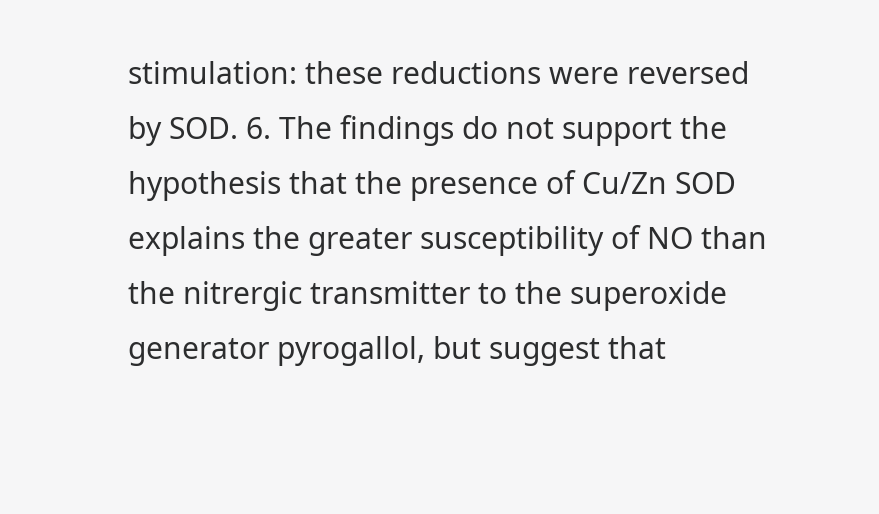stimulation: these reductions were reversed by SOD. 6. The findings do not support the hypothesis that the presence of Cu/Zn SOD explains the greater susceptibility of NO than the nitrergic transmitter to the superoxide generator pyrogallol, but suggest that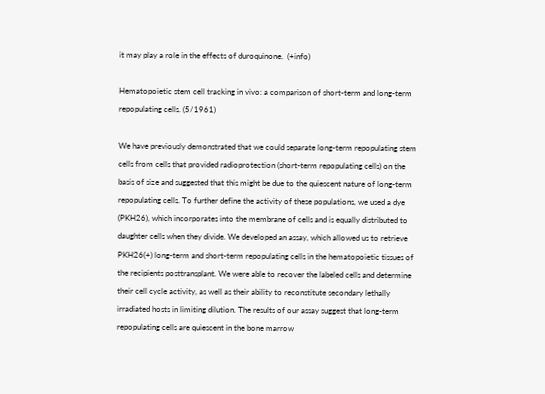it may play a role in the effects of duroquinone.  (+info)

Hematopoietic stem cell tracking in vivo: a comparison of short-term and long-term repopulating cells. (5/1961)

We have previously demonstrated that we could separate long-term repopulating stem cells from cells that provided radioprotection (short-term repopulating cells) on the basis of size and suggested that this might be due to the quiescent nature of long-term repopulating cells. To further define the activity of these populations, we used a dye (PKH26), which incorporates into the membrane of cells and is equally distributed to daughter cells when they divide. We developed an assay, which allowed us to retrieve PKH26(+) long-term and short-term repopulating cells in the hematopoietic tissues of the recipients posttransplant. We were able to recover the labeled cells and determine their cell cycle activity, as well as their ability to reconstitute secondary lethally irradiated hosts in limiting dilution. The results of our assay suggest that long-term repopulating cells are quiescent in the bone marrow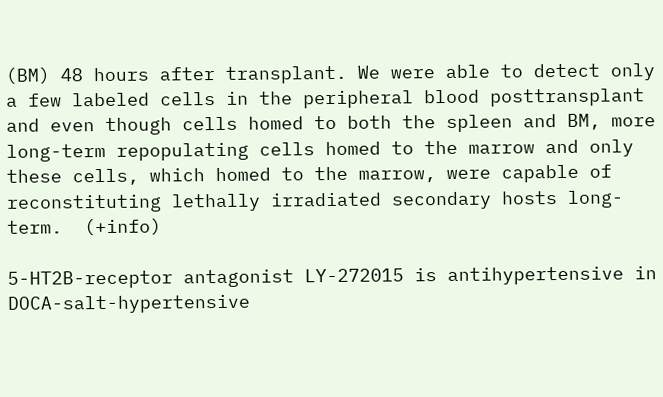(BM) 48 hours after transplant. We were able to detect only a few labeled cells in the peripheral blood posttransplant and even though cells homed to both the spleen and BM, more long-term repopulating cells homed to the marrow and only these cells, which homed to the marrow, were capable of reconstituting lethally irradiated secondary hosts long-term.  (+info)

5-HT2B-receptor antagonist LY-272015 is antihypertensive in DOCA-salt-hypertensive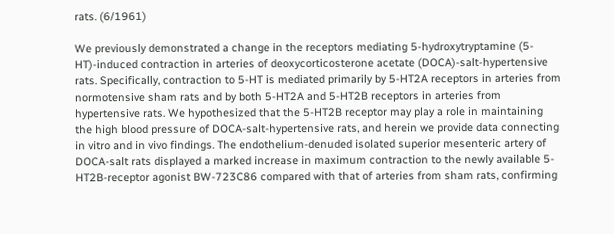rats. (6/1961)

We previously demonstrated a change in the receptors mediating 5-hydroxytryptamine (5-HT)-induced contraction in arteries of deoxycorticosterone acetate (DOCA)-salt-hypertensive rats. Specifically, contraction to 5-HT is mediated primarily by 5-HT2A receptors in arteries from normotensive sham rats and by both 5-HT2A and 5-HT2B receptors in arteries from hypertensive rats. We hypothesized that the 5-HT2B receptor may play a role in maintaining the high blood pressure of DOCA-salt-hypertensive rats, and herein we provide data connecting in vitro and in vivo findings. The endothelium-denuded isolated superior mesenteric artery of DOCA-salt rats displayed a marked increase in maximum contraction to the newly available 5-HT2B-receptor agonist BW-723C86 compared with that of arteries from sham rats, confirming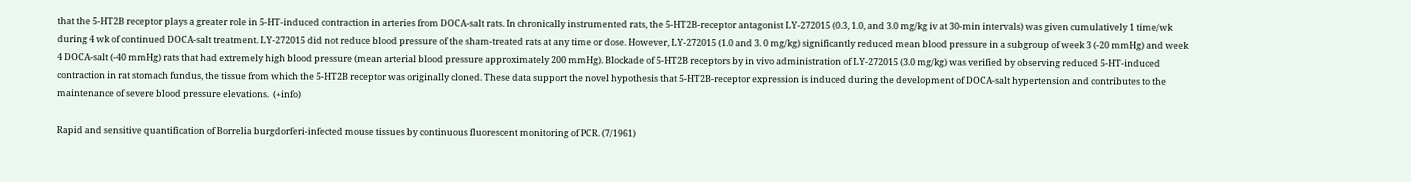that the 5-HT2B receptor plays a greater role in 5-HT-induced contraction in arteries from DOCA-salt rats. In chronically instrumented rats, the 5-HT2B-receptor antagonist LY-272015 (0.3, 1.0, and 3.0 mg/kg iv at 30-min intervals) was given cumulatively 1 time/wk during 4 wk of continued DOCA-salt treatment. LY-272015 did not reduce blood pressure of the sham-treated rats at any time or dose. However, LY-272015 (1.0 and 3. 0 mg/kg) significantly reduced mean blood pressure in a subgroup of week 3 (-20 mmHg) and week 4 DOCA-salt (-40 mmHg) rats that had extremely high blood pressure (mean arterial blood pressure approximately 200 mmHg). Blockade of 5-HT2B receptors by in vivo administration of LY-272015 (3.0 mg/kg) was verified by observing reduced 5-HT-induced contraction in rat stomach fundus, the tissue from which the 5-HT2B receptor was originally cloned. These data support the novel hypothesis that 5-HT2B-receptor expression is induced during the development of DOCA-salt hypertension and contributes to the maintenance of severe blood pressure elevations.  (+info)

Rapid and sensitive quantification of Borrelia burgdorferi-infected mouse tissues by continuous fluorescent monitoring of PCR. (7/1961)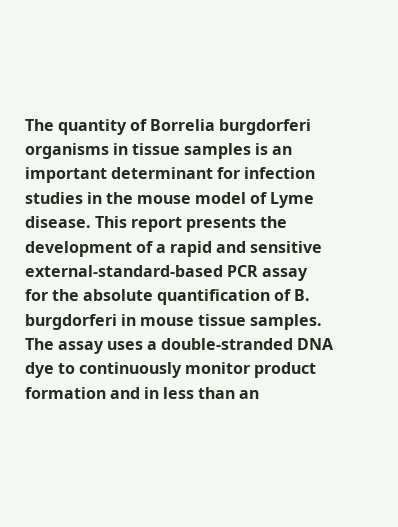The quantity of Borrelia burgdorferi organisms in tissue samples is an important determinant for infection studies in the mouse model of Lyme disease. This report presents the development of a rapid and sensitive external-standard-based PCR assay for the absolute quantification of B. burgdorferi in mouse tissue samples. The assay uses a double-stranded DNA dye to continuously monitor product formation and in less than an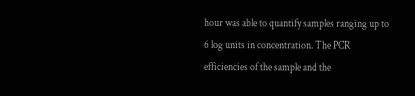hour was able to quantify samples ranging up to 6 log units in concentration. The PCR efficiencies of the sample and the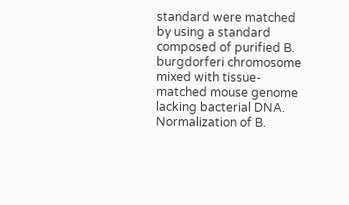standard were matched by using a standard composed of purified B. burgdorferi chromosome mixed with tissue-matched mouse genome lacking bacterial DNA. Normalization of B.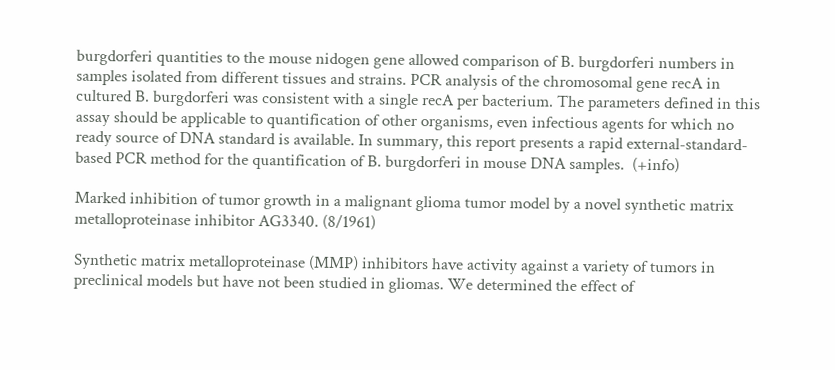burgdorferi quantities to the mouse nidogen gene allowed comparison of B. burgdorferi numbers in samples isolated from different tissues and strains. PCR analysis of the chromosomal gene recA in cultured B. burgdorferi was consistent with a single recA per bacterium. The parameters defined in this assay should be applicable to quantification of other organisms, even infectious agents for which no ready source of DNA standard is available. In summary, this report presents a rapid external-standard-based PCR method for the quantification of B. burgdorferi in mouse DNA samples.  (+info)

Marked inhibition of tumor growth in a malignant glioma tumor model by a novel synthetic matrix metalloproteinase inhibitor AG3340. (8/1961)

Synthetic matrix metalloproteinase (MMP) inhibitors have activity against a variety of tumors in preclinical models but have not been studied in gliomas. We determined the effect of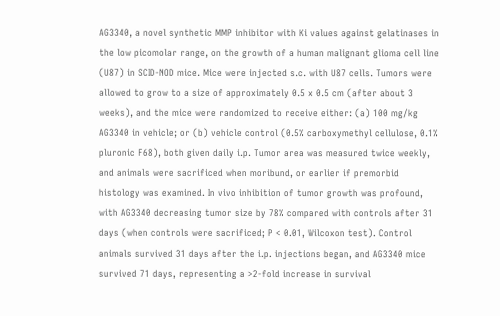AG3340, a novel synthetic MMP inhibitor with Ki values against gelatinases in the low picomolar range, on the growth of a human malignant glioma cell line (U87) in SCID-NOD mice. Mice were injected s.c. with U87 cells. Tumors were allowed to grow to a size of approximately 0.5 x 0.5 cm (after about 3 weeks), and the mice were randomized to receive either: (a) 100 mg/kg AG3340 in vehicle; or (b) vehicle control (0.5% carboxymethyl cellulose, 0.1% pluronic F68), both given daily i.p. Tumor area was measured twice weekly, and animals were sacrificed when moribund, or earlier if premorbid histology was examined. In vivo inhibition of tumor growth was profound, with AG3340 decreasing tumor size by 78% compared with controls after 31 days (when controls were sacrificed; P < 0.01, Wilcoxon test). Control animals survived 31 days after the i.p. injections began, and AG3340 mice survived 71 days, representing a >2-fold increase in survival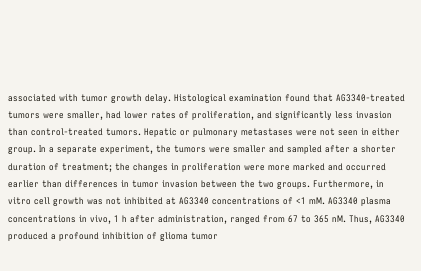associated with tumor growth delay. Histological examination found that AG3340-treated tumors were smaller, had lower rates of proliferation, and significantly less invasion than control-treated tumors. Hepatic or pulmonary metastases were not seen in either group. In a separate experiment, the tumors were smaller and sampled after a shorter duration of treatment; the changes in proliferation were more marked and occurred earlier than differences in tumor invasion between the two groups. Furthermore, in vitro cell growth was not inhibited at AG3340 concentrations of <1 mM. AG3340 plasma concentrations in vivo, 1 h after administration, ranged from 67 to 365 nM. Thus, AG3340 produced a profound inhibition of glioma tumor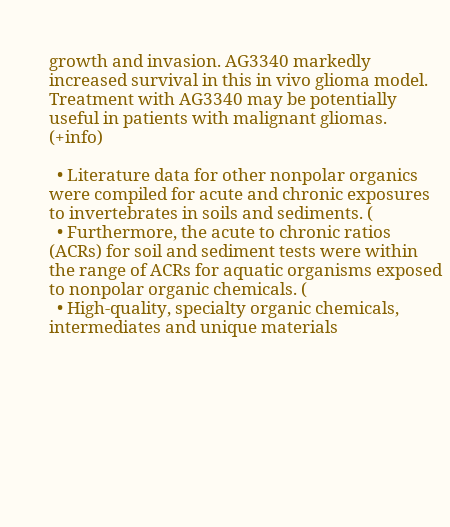growth and invasion. AG3340 markedly increased survival in this in vivo glioma model. Treatment with AG3340 may be potentially useful in patients with malignant gliomas.  (+info)

  • Literature data for other nonpolar organics were compiled for acute and chronic exposures to invertebrates in soils and sediments. (
  • Furthermore, the acute to chronic ratios (ACRs) for soil and sediment tests were within the range of ACRs for aquatic organisms exposed to nonpolar organic chemicals. (
  • High-quality, specialty organic chemicals, intermediates and unique materials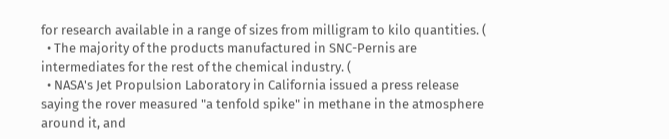for research available in a range of sizes from milligram to kilo quantities. (
  • The majority of the products manufactured in SNC-Pernis are intermediates for the rest of the chemical industry. (
  • NASA's Jet Propulsion Laboratory in California issued a press release saying the rover measured "a tenfold spike" in methane in the atmosphere around it, and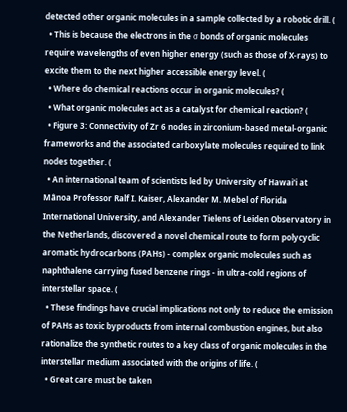detected other organic molecules in a sample collected by a robotic drill. (
  • This is because the electrons in the σ bonds of organic molecules require wavelengths of even higher energy (such as those of X-rays) to excite them to the next higher accessible energy level. (
  • Where do chemical reactions occur in organic molecules? (
  • What organic molecules act as a catalyst for chemical reaction? (
  • Figure 3: Connectivity of Zr 6 nodes in zirconium-based metal-organic frameworks and the associated carboxylate molecules required to link nodes together. (
  • An international team of scientists led by University of Hawai'i at Mânoa Professor Ralf I. Kaiser, Alexander M. Mebel of Florida International University, and Alexander Tielens of Leiden Observatory in the Netherlands, discovered a novel chemical route to form polycyclic aromatic hydrocarbons (PAHs) - complex organic molecules such as naphthalene carrying fused benzene rings - in ultra-cold regions of interstellar space. (
  • These findings have crucial implications not only to reduce the emission of PAHs as toxic byproducts from internal combustion engines, but also rationalize the synthetic routes to a key class of organic molecules in the interstellar medium associated with the origins of life. (
  • Great care must be taken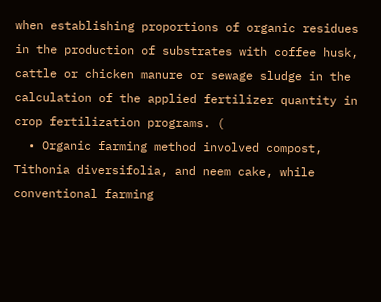when establishing proportions of organic residues in the production of substrates with coffee husk, cattle or chicken manure or sewage sludge in the calculation of the applied fertilizer quantity in crop fertilization programs. (
  • Organic farming method involved compost, Tithonia diversifolia, and neem cake, while conventional farming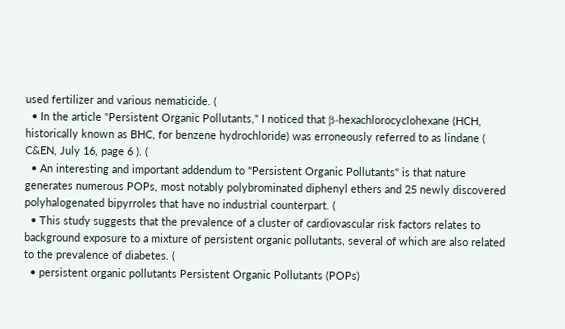used fertilizer and various nematicide. (
  • In the article "Persistent Organic Pollutants," I noticed that β-hexachlorocyclohexane (HCH, historically known as BHC, for benzene hydrochloride) was erroneously referred to as lindane ( C&EN, July 16, page 6 ). (
  • An interesting and important addendum to "Persistent Organic Pollutants" is that nature generates numerous POPs, most notably polybrominated diphenyl ethers and 25 newly discovered polyhalogenated bipyrroles that have no industrial counterpart. (
  • This study suggests that the prevalence of a cluster of cardiovascular risk factors relates to background exposure to a mixture of persistent organic pollutants, several of which are also related to the prevalence of diabetes. (
  • persistent organic pollutants Persistent Organic Pollutants (POPs)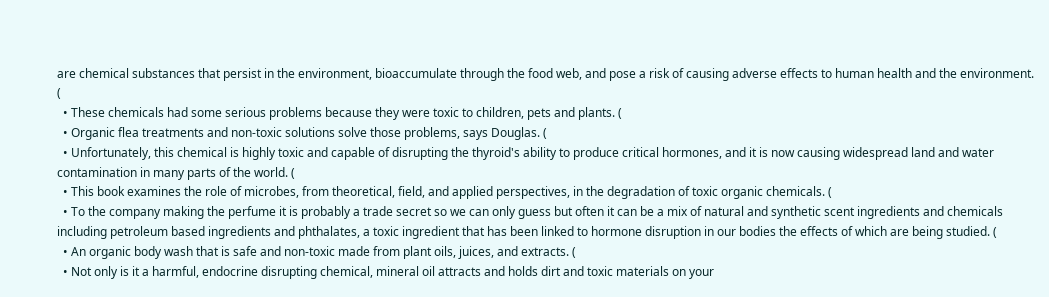are chemical substances that persist in the environment, bioaccumulate through the food web, and pose a risk of causing adverse effects to human health and the environment. (
  • These chemicals had some serious problems because they were toxic to children, pets and plants. (
  • Organic flea treatments and non-toxic solutions solve those problems, says Douglas. (
  • Unfortunately, this chemical is highly toxic and capable of disrupting the thyroid's ability to produce critical hormones, and it is now causing widespread land and water contamination in many parts of the world. (
  • This book examines the role of microbes, from theoretical, field, and applied perspectives, in the degradation of toxic organic chemicals. (
  • To the company making the perfume it is probably a trade secret so we can only guess but often it can be a mix of natural and synthetic scent ingredients and chemicals including petroleum based ingredients and phthalates, a toxic ingredient that has been linked to hormone disruption in our bodies the effects of which are being studied. (
  • An organic body wash that is safe and non-toxic made from plant oils, juices, and extracts. (
  • Not only is it a harmful, endocrine disrupting chemical, mineral oil attracts and holds dirt and toxic materials on your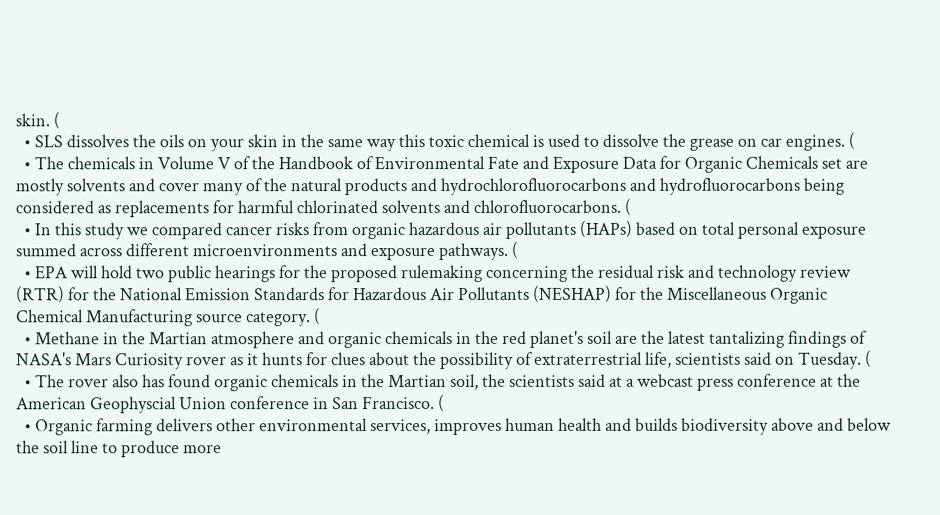skin. (
  • SLS dissolves the oils on your skin in the same way this toxic chemical is used to dissolve the grease on car engines. (
  • The chemicals in Volume V of the Handbook of Environmental Fate and Exposure Data for Organic Chemicals set are mostly solvents and cover many of the natural products and hydrochlorofluorocarbons and hydrofluorocarbons being considered as replacements for harmful chlorinated solvents and chlorofluorocarbons. (
  • In this study we compared cancer risks from organic hazardous air pollutants (HAPs) based on total personal exposure summed across different microenvironments and exposure pathways. (
  • EPA will hold two public hearings for the proposed rulemaking concerning the residual risk and technology review (RTR) for the National Emission Standards for Hazardous Air Pollutants (NESHAP) for the Miscellaneous Organic Chemical Manufacturing source category. (
  • Methane in the Martian atmosphere and organic chemicals in the red planet's soil are the latest tantalizing findings of NASA's Mars Curiosity rover as it hunts for clues about the possibility of extraterrestrial life, scientists said on Tuesday. (
  • The rover also has found organic chemicals in the Martian soil, the scientists said at a webcast press conference at the American Geophyscial Union conference in San Francisco. (
  • Organic farming delivers other environmental services, improves human health and builds biodiversity above and below the soil line to produce more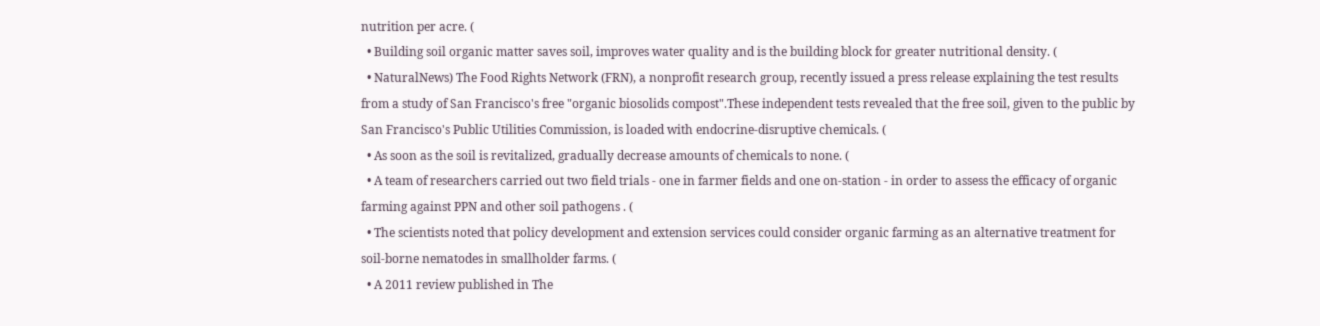nutrition per acre. (
  • Building soil organic matter saves soil, improves water quality and is the building block for greater nutritional density. (
  • NaturalNews) The Food Rights Network (FRN), a nonprofit research group, recently issued a press release explaining the test results from a study of San Francisco's free "organic biosolids compost".These independent tests revealed that the free soil, given to the public by San Francisco's Public Utilities Commission, is loaded with endocrine-disruptive chemicals. (
  • As soon as the soil is revitalized, gradually decrease amounts of chemicals to none. (
  • A team of researchers carried out two field trials - one in farmer fields and one on-station - in order to assess the efficacy of organic farming against PPN and other soil pathogens . (
  • The scientists noted that policy development and extension services could consider organic farming as an alternative treatment for soil-borne nematodes in smallholder farms. (
  • A 2011 review published in The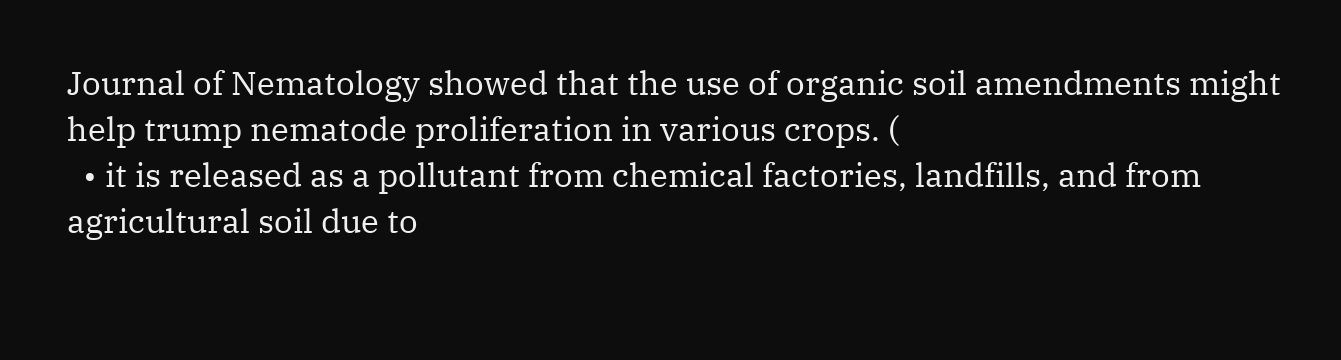Journal of Nematology showed that the use of organic soil amendments might help trump nematode proliferation in various crops. (
  • it is released as a pollutant from chemical factories, landfills, and from agricultural soil due to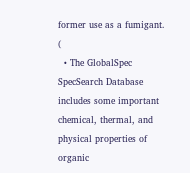former use as a fumigant. (
  • The GlobalSpec SpecSearch Database includes some important chemical, thermal, and physical properties of organic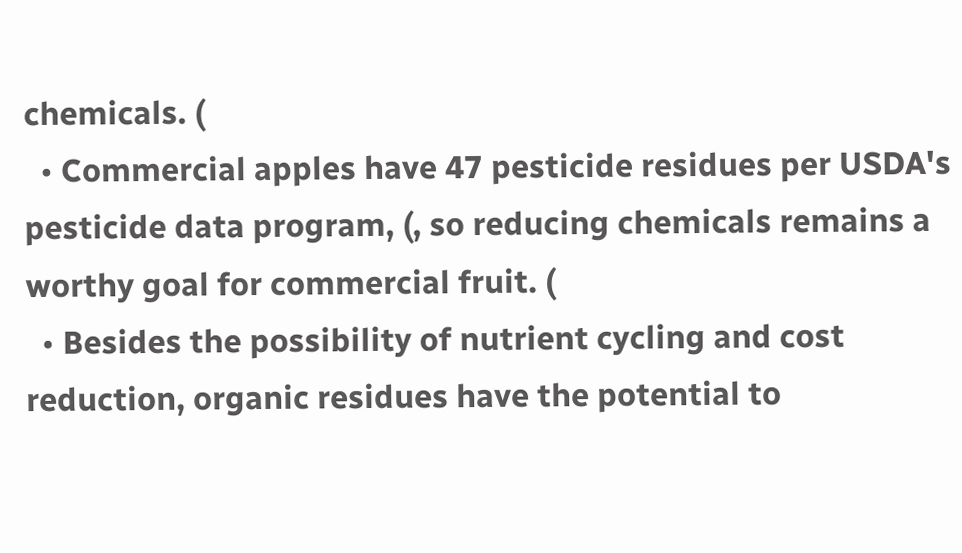chemicals. (
  • Commercial apples have 47 pesticide residues per USDA's pesticide data program, (, so reducing chemicals remains a worthy goal for commercial fruit. (
  • Besides the possibility of nutrient cycling and cost reduction, organic residues have the potential to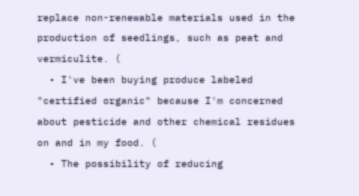replace non-renewable materials used in the production of seedlings, such as peat and vermiculite. (
  • I've been buying produce labeled "certified organic" because I'm concerned about pesticide and other chemical residues on and in my food. (
  • The possibility of reducing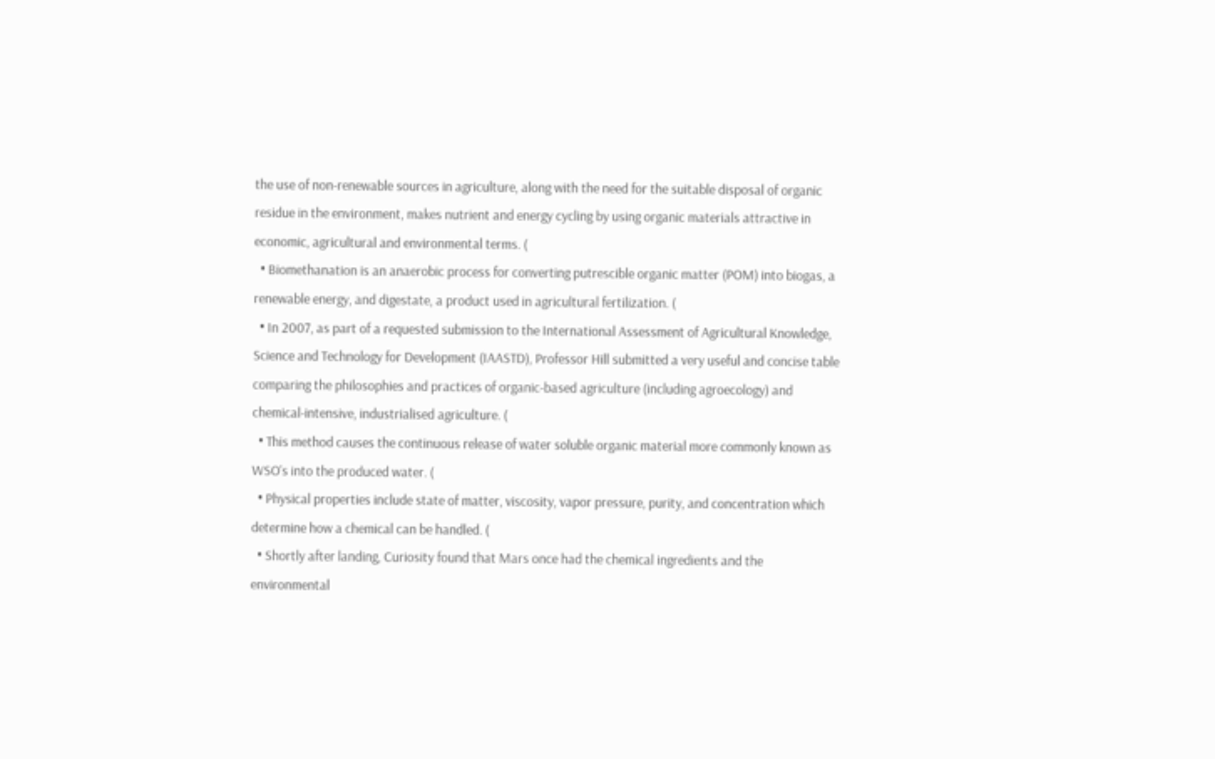the use of non-renewable sources in agriculture, along with the need for the suitable disposal of organic residue in the environment, makes nutrient and energy cycling by using organic materials attractive in economic, agricultural and environmental terms. (
  • Biomethanation is an anaerobic process for converting putrescible organic matter (POM) into biogas, a renewable energy, and digestate, a product used in agricultural fertilization. (
  • In 2007, as part of a requested submission to the International Assessment of Agricultural Knowledge, Science and Technology for Development (IAASTD), Professor Hill submitted a very useful and concise table comparing the philosophies and practices of organic-based agriculture (including agroecology) and chemical-intensive, industrialised agriculture. (
  • This method causes the continuous release of water soluble organic material more commonly known as WSO's into the produced water. (
  • Physical properties include state of matter, viscosity, vapor pressure, purity, and concentration which determine how a chemical can be handled. (
  • Shortly after landing, Curiosity found that Mars once had the chemical ingredients and the environmental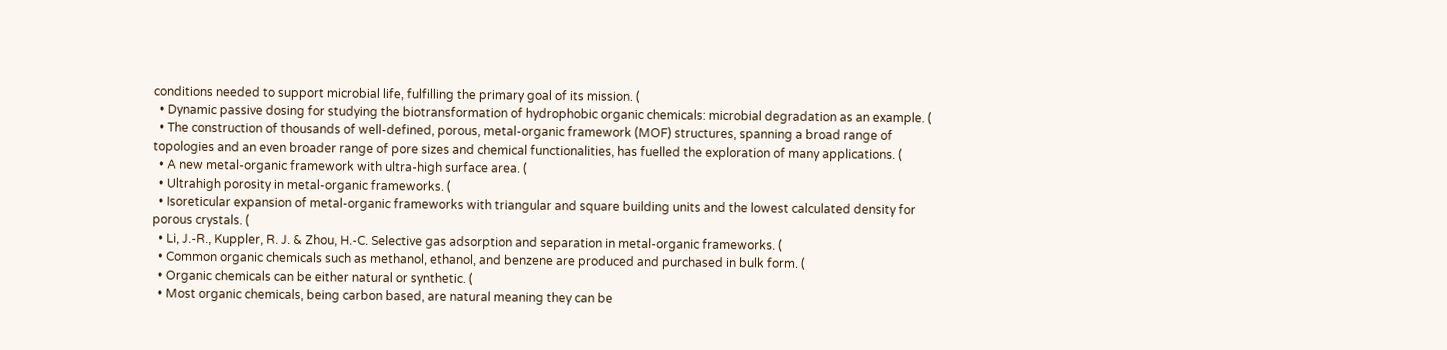conditions needed to support microbial life, fulfilling the primary goal of its mission. (
  • Dynamic passive dosing for studying the biotransformation of hydrophobic organic chemicals: microbial degradation as an example. (
  • The construction of thousands of well-defined, porous, metal-organic framework (MOF) structures, spanning a broad range of topologies and an even broader range of pore sizes and chemical functionalities, has fuelled the exploration of many applications. (
  • A new metal-organic framework with ultra-high surface area. (
  • Ultrahigh porosity in metal-organic frameworks. (
  • Isoreticular expansion of metal-organic frameworks with triangular and square building units and the lowest calculated density for porous crystals. (
  • Li, J.-R., Kuppler, R. J. & Zhou, H.-C. Selective gas adsorption and separation in metal-organic frameworks. (
  • Common organic chemicals such as methanol, ethanol, and benzene are produced and purchased in bulk form. (
  • Organic chemicals can be either natural or synthetic. (
  • Most organic chemicals, being carbon based, are natural meaning they can be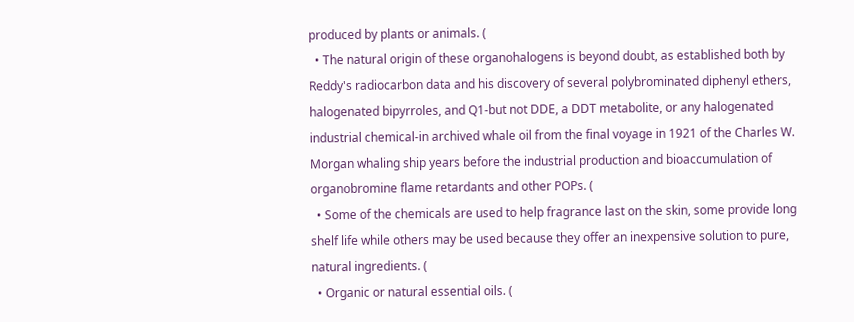produced by plants or animals. (
  • The natural origin of these organohalogens is beyond doubt, as established both by Reddy's radiocarbon data and his discovery of several polybrominated diphenyl ethers, halogenated bipyrroles, and Q1-but not DDE, a DDT metabolite, or any halogenated industrial chemical-in archived whale oil from the final voyage in 1921 of the Charles W. Morgan whaling ship years before the industrial production and bioaccumulation of organobromine flame retardants and other POPs. (
  • Some of the chemicals are used to help fragrance last on the skin, some provide long shelf life while others may be used because they offer an inexpensive solution to pure, natural ingredients. (
  • Organic or natural essential oils. (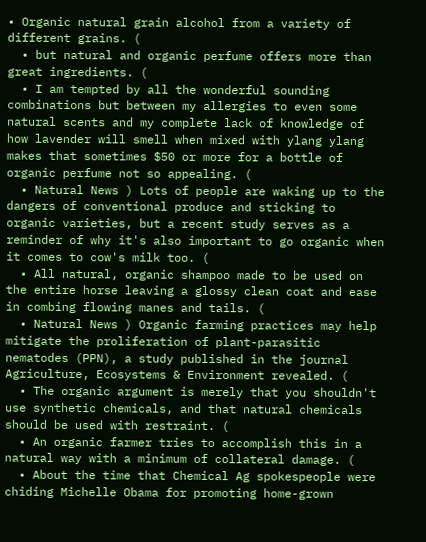• Organic natural grain alcohol from a variety of different grains. (
  • but natural and organic perfume offers more than great ingredients. (
  • I am tempted by all the wonderful sounding combinations but between my allergies to even some natural scents and my complete lack of knowledge of how lavender will smell when mixed with ylang ylang makes that sometimes $50 or more for a bottle of organic perfume not so appealing. (
  • Natural News ) Lots of people are waking up to the dangers of conventional produce and sticking to organic varieties, but a recent study serves as a reminder of why it's also important to go organic when it comes to cow's milk too. (
  • All natural, organic shampoo made to be used on the entire horse leaving a glossy clean coat and ease in combing flowing manes and tails. (
  • Natural News ) Organic farming practices may help mitigate the proliferation of plant-parasitic nematodes (PPN), a study published in the journal Agriculture, Ecosystems & Environment revealed. (
  • The organic argument is merely that you shouldn't use synthetic chemicals, and that natural chemicals should be used with restraint. (
  • An organic farmer tries to accomplish this in a natural way with a minimum of collateral damage. (
  • About the time that Chemical Ag spokespeople were chiding Michelle Obama for promoting home-grown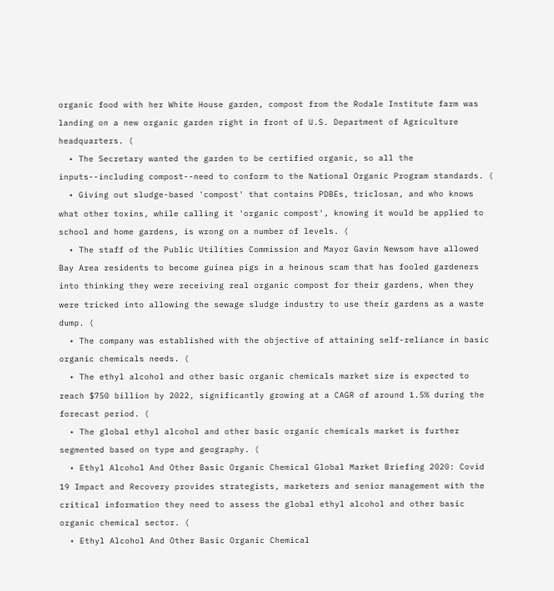organic food with her White House garden, compost from the Rodale Institute farm was landing on a new organic garden right in front of U.S. Department of Agriculture headquarters. (
  • The Secretary wanted the garden to be certified organic, so all the inputs--including compost--need to conform to the National Organic Program standards. (
  • Giving out sludge-based 'compost' that contains PDBEs, triclosan, and who knows what other toxins, while calling it 'organic compost', knowing it would be applied to school and home gardens, is wrong on a number of levels. (
  • The staff of the Public Utilities Commission and Mayor Gavin Newsom have allowed Bay Area residents to become guinea pigs in a heinous scam that has fooled gardeners into thinking they were receiving real organic compost for their gardens, when they were tricked into allowing the sewage sludge industry to use their gardens as a waste dump. (
  • The company was established with the objective of attaining self-reliance in basic organic chemicals needs. (
  • The ethyl alcohol and other basic organic chemicals market size is expected to reach $750 billion by 2022, significantly growing at a CAGR of around 1.5% during the forecast period. (
  • The global ethyl alcohol and other basic organic chemicals market is further segmented based on type and geography. (
  • Ethyl Alcohol And Other Basic Organic Chemical Global Market Briefing 2020: Covid 19 Impact and Recovery provides strategists, marketers and senior management with the critical information they need to assess the global ethyl alcohol and other basic organic chemical sector. (
  • Ethyl Alcohol And Other Basic Organic Chemical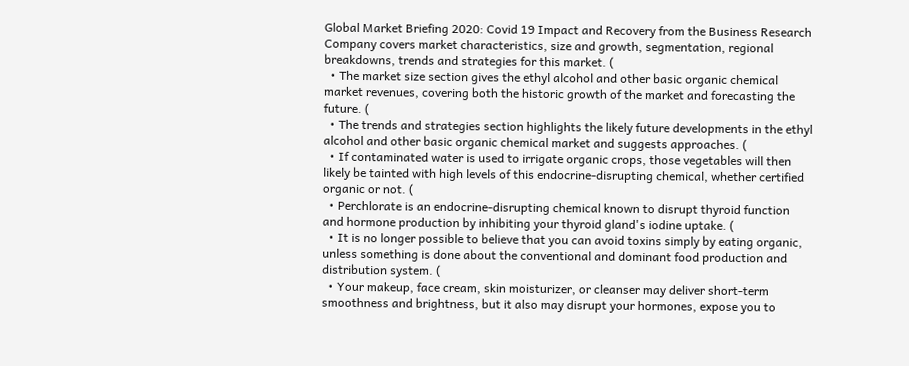Global Market Briefing 2020: Covid 19 Impact and Recovery from the Business Research Company covers market characteristics, size and growth, segmentation, regional breakdowns, trends and strategies for this market. (
  • The market size section gives the ethyl alcohol and other basic organic chemical market revenues, covering both the historic growth of the market and forecasting the future. (
  • The trends and strategies section highlights the likely future developments in the ethyl alcohol and other basic organic chemical market and suggests approaches. (
  • If contaminated water is used to irrigate organic crops, those vegetables will then likely be tainted with high levels of this endocrine-disrupting chemical, whether certified organic or not. (
  • Perchlorate is an endocrine-disrupting chemical known to disrupt thyroid function and hormone production by inhibiting your thyroid gland's iodine uptake. (
  • It is no longer possible to believe that you can avoid toxins simply by eating organic, unless something is done about the conventional and dominant food production and distribution system. (
  • Your makeup, face cream, skin moisturizer, or cleanser may deliver short-term smoothness and brightness, but it also may disrupt your hormones, expose you to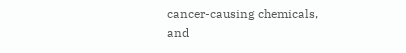cancer-causing chemicals, and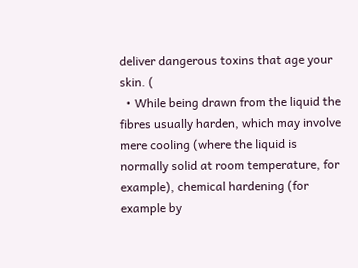deliver dangerous toxins that age your skin. (
  • While being drawn from the liquid the fibres usually harden, which may involve mere cooling (where the liquid is normally solid at room temperature, for example), chemical hardening (for example by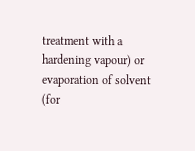treatment with a hardening vapour) or evaporation of solvent (for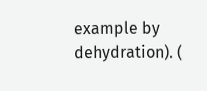example by dehydration). (